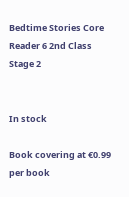Bedtime Stories Core Reader 6 2nd Class Stage 2


In stock

Book covering at €0.99 per book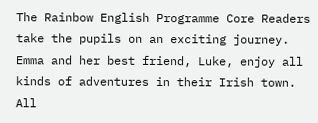The Rainbow English Programme Core Readers take the pupils on an exciting journey. Emma and her best friend, Luke, enjoy all kinds of adventures in their Irish town. All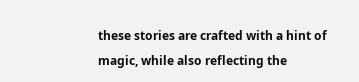these stories are crafted with a hint of magic, while also reflecting the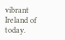vibrant Ireland of today.